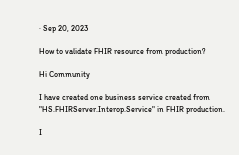· Sep 20, 2023

How to validate FHIR resource from production?

Hi Community

I have created one business service created from "HS.FHIRServer.Interop.Service" in FHIR production.

I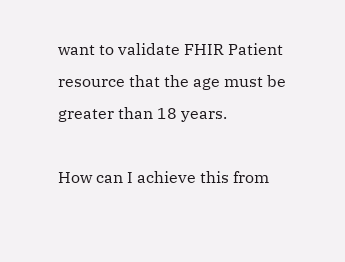want to validate FHIR Patient resource that the age must be greater than 18 years.

How can I achieve this from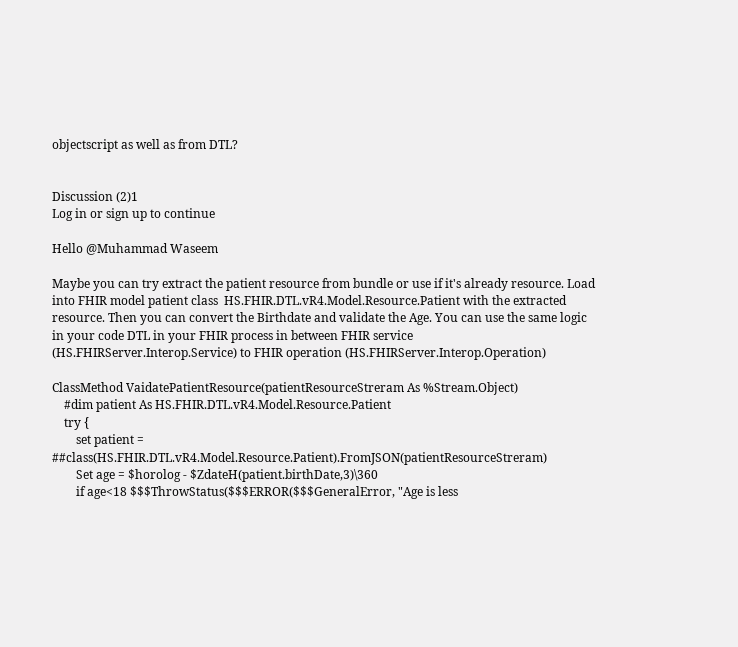objectscript as well as from DTL?


Discussion (2)1
Log in or sign up to continue

Hello @Muhammad Waseem

Maybe you can try extract the patient resource from bundle or use if it's already resource. Load into FHIR model patient class  HS.FHIR.DTL.vR4.Model.Resource.Patient with the extracted resource. Then you can convert the Birthdate and validate the Age. You can use the same logic in your code DTL in your FHIR process in between FHIR service (HS.FHIRServer.Interop.Service) to FHIR operation (HS.FHIRServer.Interop.Operation)

ClassMethod VaidatePatientResource(patientResourceStreram As %Stream.Object)
    #dim patient As HS.FHIR.DTL.vR4.Model.Resource.Patient
    try {
        set patient = ##class(HS.FHIR.DTL.vR4.Model.Resource.Patient).FromJSON(patientResourceStreram)
        Set age = $horolog - $ZdateH(patient.birthDate,3)\360
        if age<18 $$$ThrowStatus($$$ERROR($$$GeneralError, "Age is less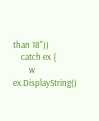than 18"))
    catch ex {
        w ex.DisplayString()